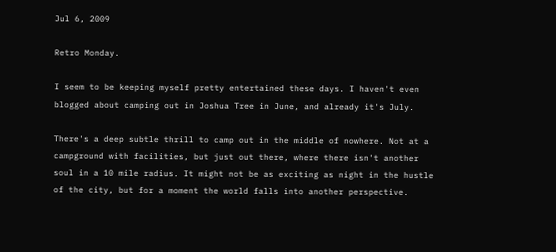Jul 6, 2009

Retro Monday.

I seem to be keeping myself pretty entertained these days. I haven't even blogged about camping out in Joshua Tree in June, and already it's July.

There's a deep subtle thrill to camp out in the middle of nowhere. Not at a campground with facilities, but just out there, where there isn't another soul in a 10 mile radius. It might not be as exciting as night in the hustle of the city, but for a moment the world falls into another perspective.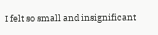I felt so small and insignificant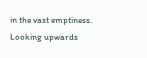in the vast emptiness. Looking upwards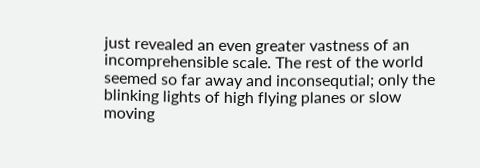just revealed an even greater vastness of an incomprehensible scale. The rest of the world seemed so far away and inconsequtial; only the blinking lights of high flying planes or slow moving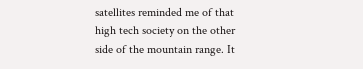satellites reminded me of that high tech society on the other side of the mountain range. It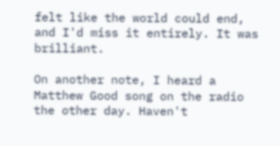felt like the world could end, and I'd miss it entirely. It was brilliant.

On another note, I heard a Matthew Good song on the radio the other day. Haven't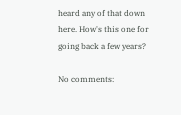heard any of that down here. How's this one for going back a few years?

No comments: